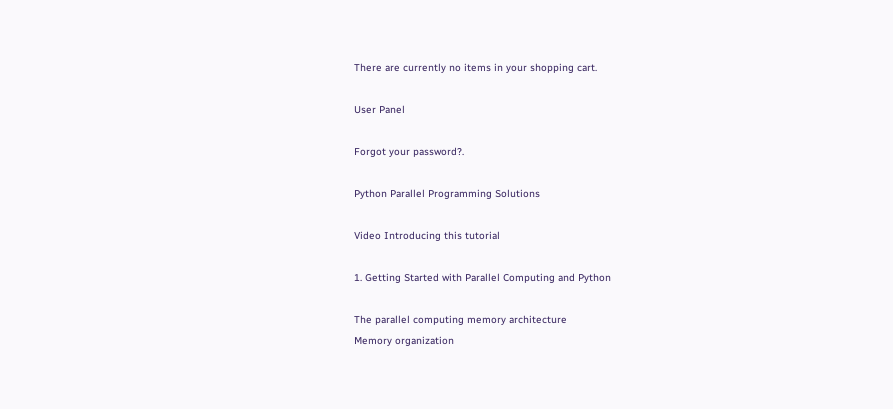There are currently no items in your shopping cart.

User Panel

Forgot your password?.

Python Parallel Programming Solutions

Video Introducing this tutorial

1. Getting Started with Parallel Computing and Python

The parallel computing memory architecture
Memory organization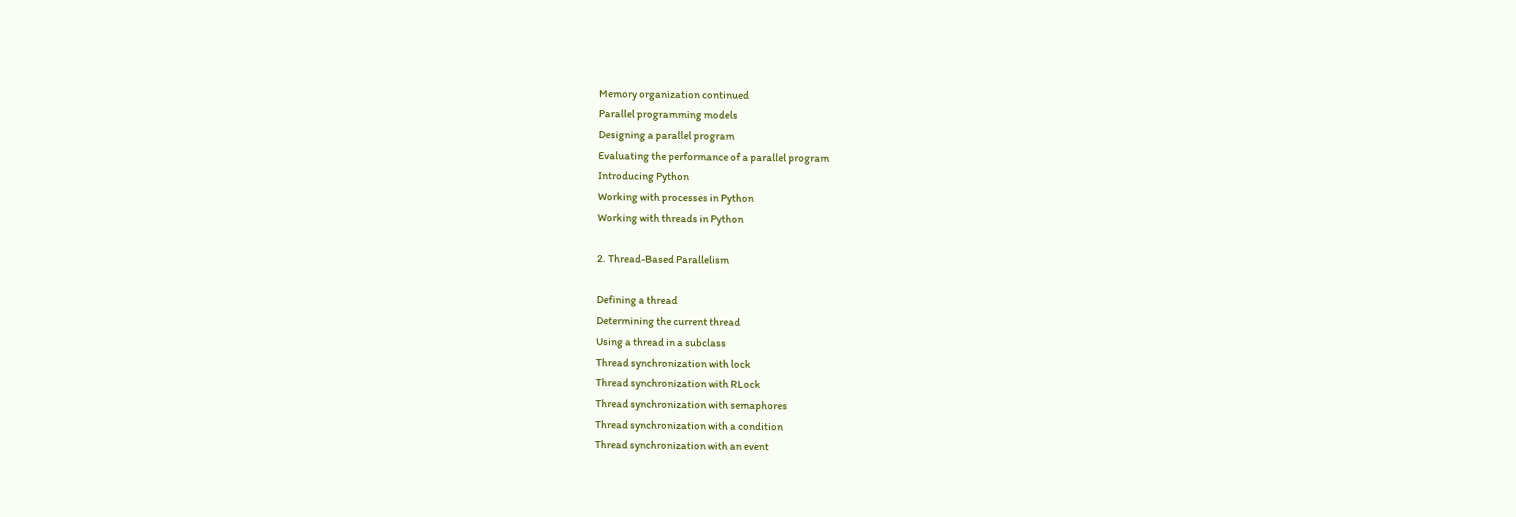Memory organization continued
Parallel programming models
Designing a parallel program
Evaluating the performance of a parallel program
Introducing Python
Working with processes in Python
Working with threads in Python

2. Thread-Based Parallelism

Defining a thread
Determining the current thread
Using a thread in a subclass
Thread synchronization with lock
Thread synchronization with RLock
Thread synchronization with semaphores
Thread synchronization with a condition
Thread synchronization with an event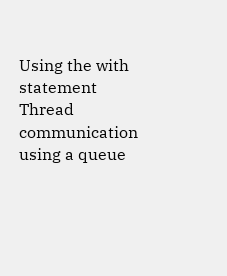Using the with statement
Thread communication using a queue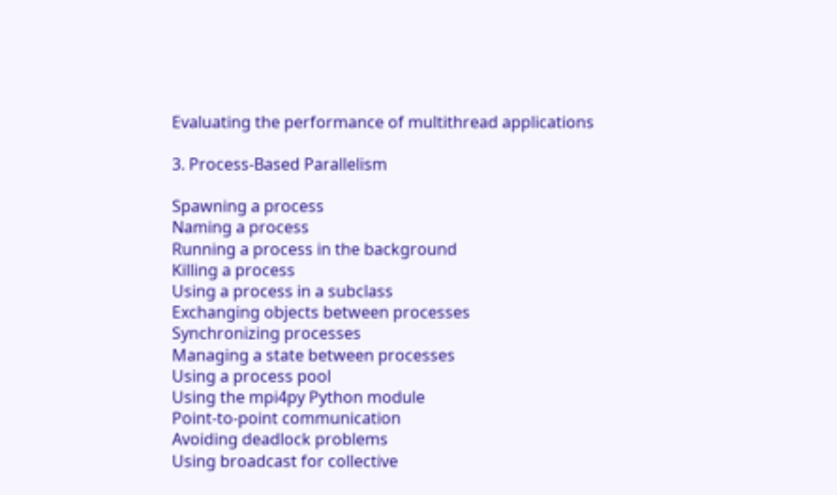Evaluating the performance of multithread applications

3. Process-Based Parallelism

Spawning a process
Naming a process
Running a process in the background
Killing a process
Using a process in a subclass
Exchanging objects between processes
Synchronizing processes
Managing a state between processes
Using a process pool
Using the mpi4py Python module
Point-to-point communication
Avoiding deadlock problems
Using broadcast for collective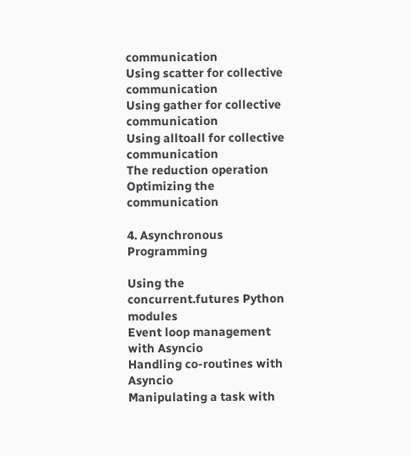communication
Using scatter for collective communication
Using gather for collective communication
Using alltoall for collective communication
The reduction operation
Optimizing the communication

4. Asynchronous Programming

Using the concurrent.futures Python modules
Event loop management with Asyncio
Handling co-routines with Asyncio
Manipulating a task with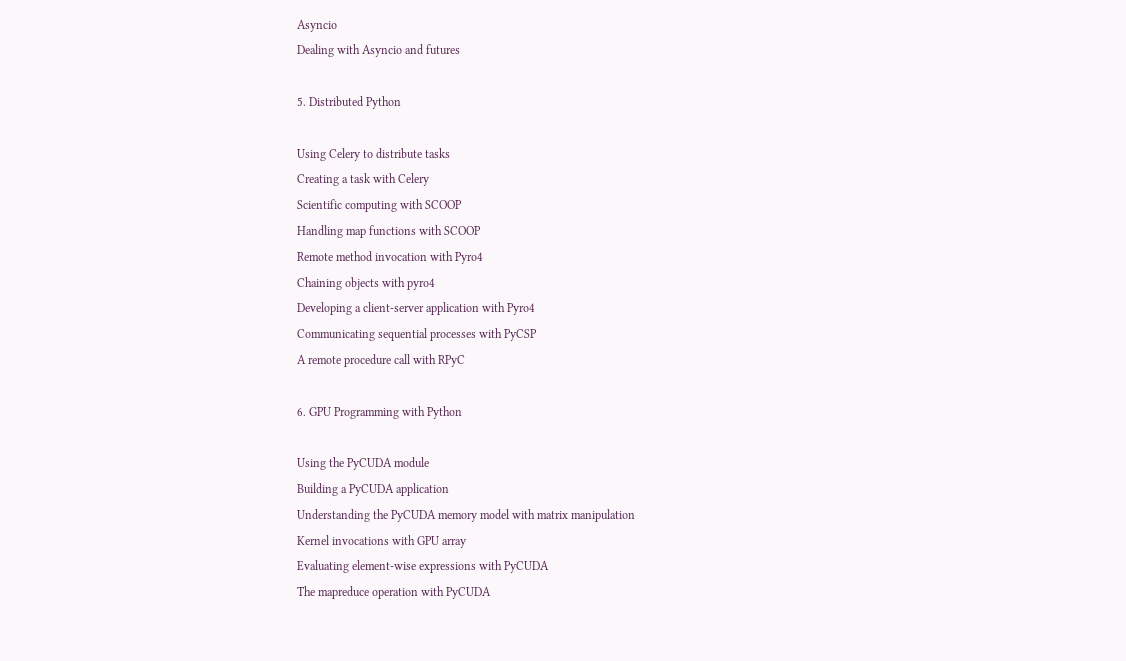Asyncio
Dealing with Asyncio and futures

5. Distributed Python

Using Celery to distribute tasks
Creating a task with Celery
Scientific computing with SCOOP
Handling map functions with SCOOP
Remote method invocation with Pyro4
Chaining objects with pyro4
Developing a client-server application with Pyro4
Communicating sequential processes with PyCSP
A remote procedure call with RPyC

6. GPU Programming with Python

Using the PyCUDA module
Building a PyCUDA application
Understanding the PyCUDA memory model with matrix manipulation
Kernel invocations with GPU array
Evaluating element-wise expressions with PyCUDA
The mapreduce operation with PyCUDA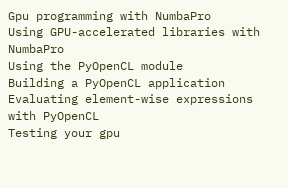Gpu programming with NumbaPro
Using GPU-accelerated libraries with NumbaPro
Using the PyOpenCL module
Building a PyOpenCL application
Evaluating element-wise expressions with PyOpenCL
Testing your gpu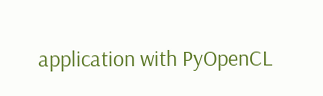application with PyOpenCL